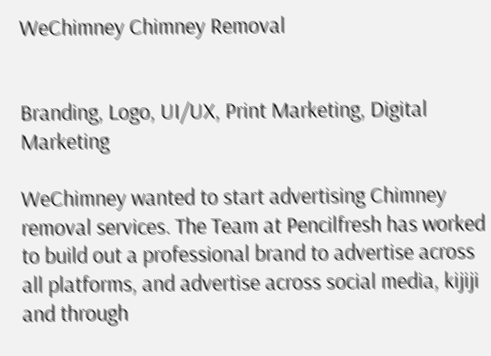WeChimney Chimney Removal


Branding, Logo, UI/UX, Print Marketing, Digital Marketing

WeChimney wanted to start advertising Chimney removal services. The Team at Pencilfresh has worked to build out a professional brand to advertise across all platforms, and advertise across social media, kijiji and through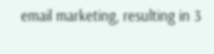email marketing, resulting in 3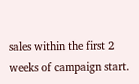sales within the first 2 weeks of campaign start.